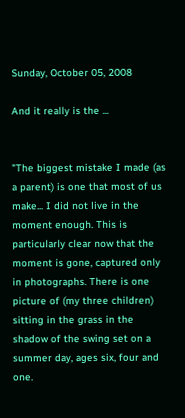Sunday, October 05, 2008

And it really is the ...


"The biggest mistake I made (as a parent) is one that most of us make... I did not live in the moment enough. This is particularly clear now that the moment is gone, captured only in photographs. There is one picture of (my three children) sitting in the grass in the shadow of the swing set on a summer day, ages six, four and one.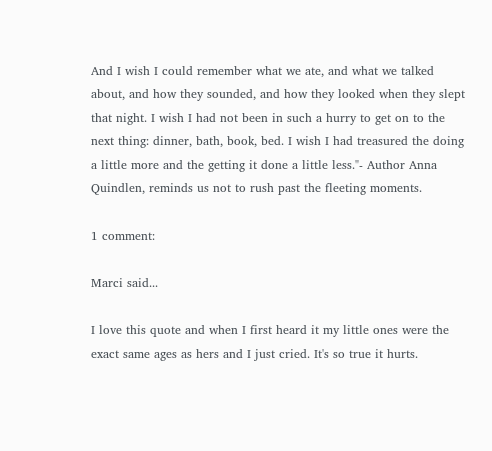And I wish I could remember what we ate, and what we talked about, and how they sounded, and how they looked when they slept that night. I wish I had not been in such a hurry to get on to the next thing: dinner, bath, book, bed. I wish I had treasured the doing a little more and the getting it done a little less."- Author Anna Quindlen, reminds us not to rush past the fleeting moments.

1 comment:

Marci said...

I love this quote and when I first heard it my little ones were the exact same ages as hers and I just cried. It's so true it hurts.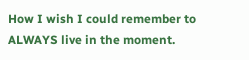How I wish I could remember to ALWAYS live in the moment.